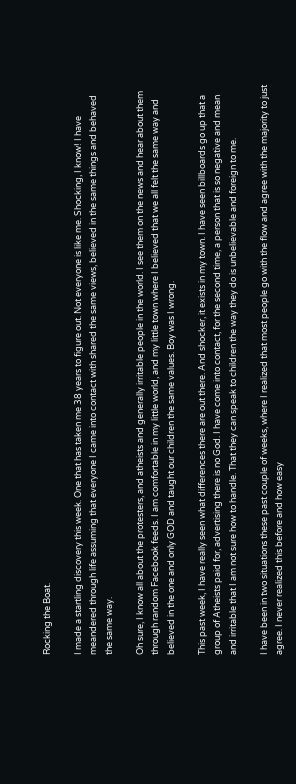Rocking the Boat.

I made a startling discovery this week. One that has taken me 38 years to figure out. Not everyone is like me. Shocking, I know! I have meandered through life assuming that everyone I came into contact with shared the same views, believed in the same things and behaved the same way.

Oh sure, I know all about the protesters, and atheists and generally irritable people in the world. I see them on the news and hear about them through random Facebook feeds. I am comfortable in my little world, and my little town where I believed that we all felt the same way and believed in the one and only GOD and taught our children the same values. Boy was I wrong.

This past week, I have really seen what differences there are out there. And shocker, it exists in my town. I have seen billboards go up that a group of Atheists paid for, advertising there is no God. I have come into contact, for the second time, a person that is so negative and mean and irritable that I am not sure how to handle. That they can speak to children the way they do is unbelievable and foreign to me.

I have been in two situations these past couple of weeks, where I realized that most people go with the flow and agree with the majority to just agree. I never realized this before and how easy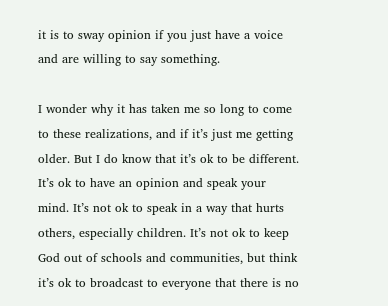it is to sway opinion if you just have a voice and are willing to say something.

I wonder why it has taken me so long to come to these realizations, and if it’s just me getting older. But I do know that it’s ok to be different. It’s ok to have an opinion and speak your mind. It’s not ok to speak in a way that hurts others, especially children. It’s not ok to keep God out of schools and communities, but think it’s ok to broadcast to everyone that there is no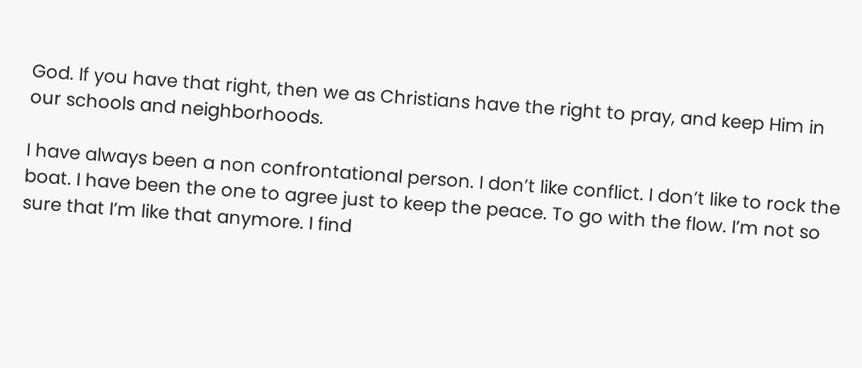God. If you have that right, then we as Christians have the right to pray, and keep Him in our schools and neighborhoods.

I have always been a non confrontational person. I don’t like conflict. I don’t like to rock the boat. I have been the one to agree just to keep the peace. To go with the flow. I’m not so sure that I’m like that anymore. I find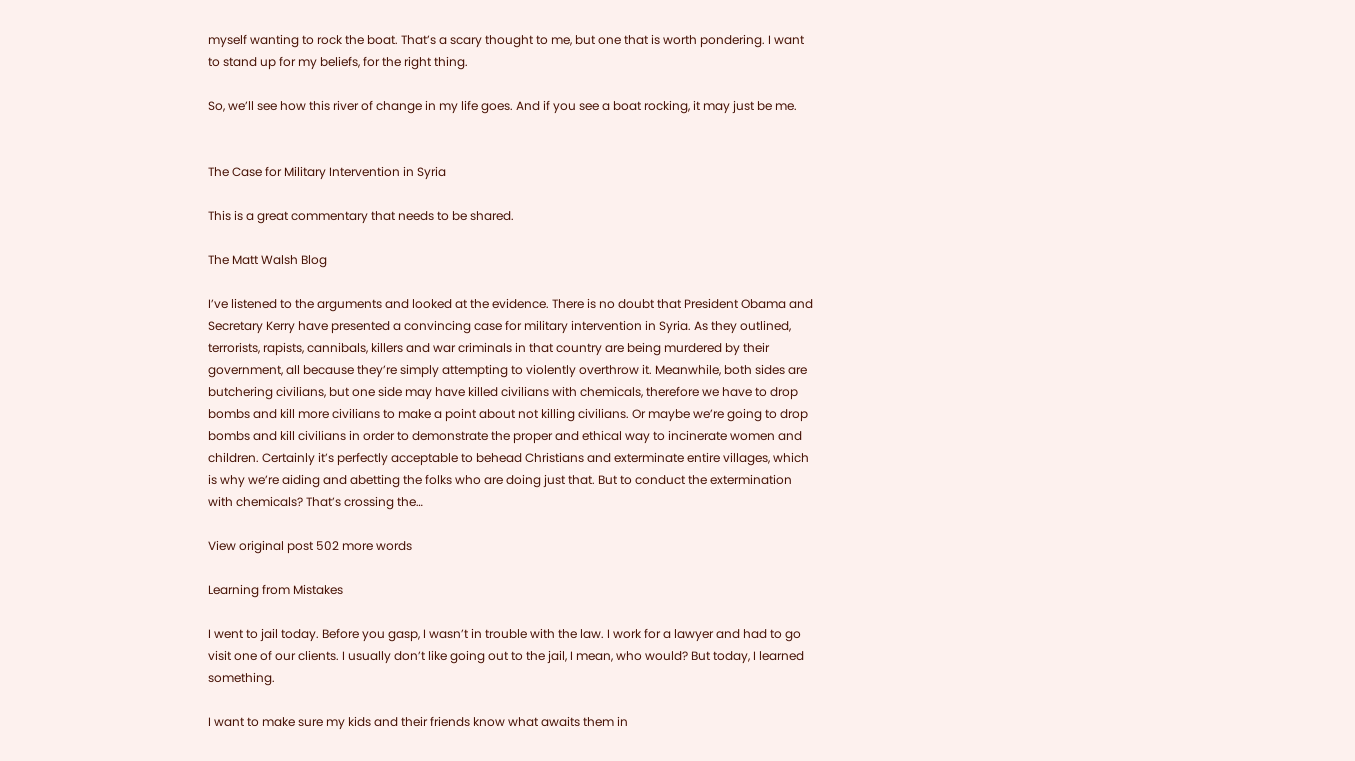myself wanting to rock the boat. That’s a scary thought to me, but one that is worth pondering. I want to stand up for my beliefs, for the right thing.

So, we’ll see how this river of change in my life goes. And if you see a boat rocking, it may just be me.


The Case for Military Intervention in Syria

This is a great commentary that needs to be shared.

The Matt Walsh Blog

I’ve listened to the arguments and looked at the evidence. There is no doubt that President Obama and Secretary Kerry have presented a convincing case for military intervention in Syria. As they outlined, terrorists, rapists, cannibals, killers and war criminals in that country are being murdered by their government, all because they’re simply attempting to violently overthrow it. Meanwhile, both sides are butchering civilians, but one side may have killed civilians with chemicals, therefore we have to drop bombs and kill more civilians to make a point about not killing civilians. Or maybe we’re going to drop bombs and kill civilians in order to demonstrate the proper and ethical way to incinerate women and children. Certainly it’s perfectly acceptable to behead Christians and exterminate entire villages, which is why we’re aiding and abetting the folks who are doing just that. But to conduct the extermination with chemicals? That’s crossing the…

View original post 502 more words

Learning from Mistakes

I went to jail today. Before you gasp, I wasn’t in trouble with the law. I work for a lawyer and had to go visit one of our clients. I usually don’t like going out to the jail, I mean, who would? But today, I learned something.

I want to make sure my kids and their friends know what awaits them in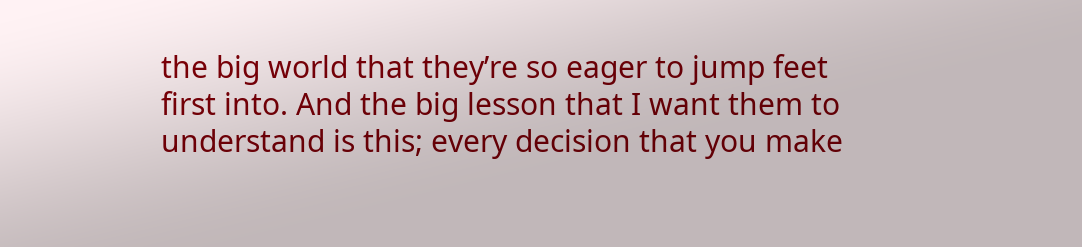the big world that they’re so eager to jump feet first into. And the big lesson that I want them to understand is this; every decision that you make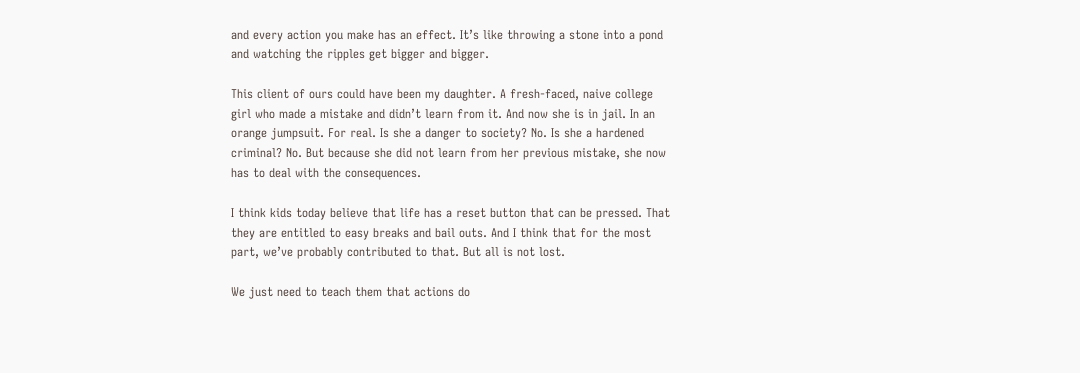and every action you make has an effect. It’s like throwing a stone into a pond and watching the ripples get bigger and bigger.

This client of ours could have been my daughter. A fresh-faced, naive college girl who made a mistake and didn’t learn from it. And now she is in jail. In an orange jumpsuit. For real. Is she a danger to society? No. Is she a hardened criminal? No. But because she did not learn from her previous mistake, she now has to deal with the consequences.

I think kids today believe that life has a reset button that can be pressed. That they are entitled to easy breaks and bail outs. And I think that for the most part, we’ve probably contributed to that. But all is not lost.

We just need to teach them that actions do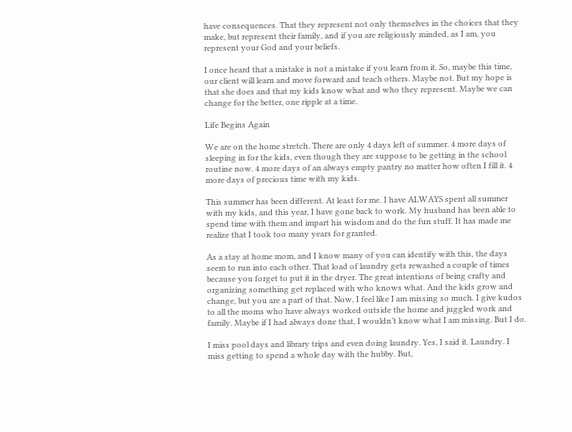have consequences. That they represent not only themselves in the choices that they make, but represent their family, and if you are religiously minded, as I am, you represent your God and your beliefs.

I once heard that a mistake is not a mistake if you learn from it. So, maybe this time, our client will learn and move forward and teach others. Maybe not. But my hope is that she does and that my kids know what and who they represent. Maybe we can change for the better, one ripple at a time.

Life Begins Again

We are on the home stretch. There are only 4 days left of summer. 4 more days of sleeping in for the kids, even though they are suppose to be getting in the school routine now. 4 more days of an always empty pantry no matter how often I fill it. 4 more days of precious time with my kids.

This summer has been different. At least for me. I have ALWAYS spent all summer with my kids, and this year, I have gone back to work. My husband has been able to spend time with them and impart his wisdom and do the fun stuff. It has made me realize that I took too many years for granted.

As a stay at home mom, and I know many of you can identify with this, the days seem to run into each other. That load of laundry gets rewashed a couple of times because you forget to put it in the dryer. The great intentions of being crafty and organizing something get replaced with who knows what. And the kids grow and change, but you are a part of that. Now, I feel like I am missing so much. I give kudos to all the moms who have always worked outside the home and juggled work and family. Maybe if I had always done that, I wouldn’t know what I am missing. But I do.

I miss pool days and library trips and even doing laundry. Yes, I said it. Laundry. I miss getting to spend a whole day with the hubby. But,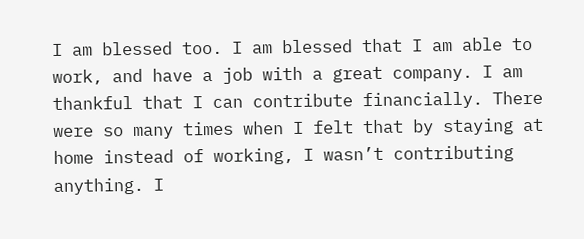I am blessed too. I am blessed that I am able to work, and have a job with a great company. I am thankful that I can contribute financially. There were so many times when I felt that by staying at home instead of working, I wasn’t contributing anything. I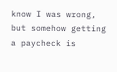know I was wrong, but somehow getting a paycheck is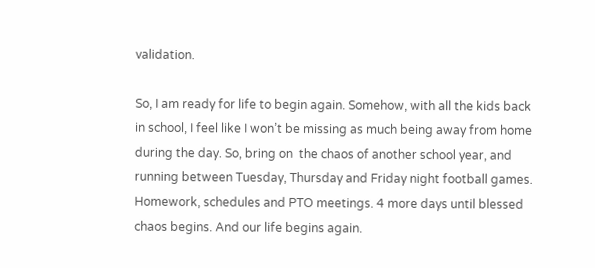validation.

So, I am ready for life to begin again. Somehow, with all the kids back in school, I feel like I won’t be missing as much being away from home during the day. So, bring on  the chaos of another school year, and running between Tuesday, Thursday and Friday night football games. Homework, schedules and PTO meetings. 4 more days until blessed chaos begins. And our life begins again.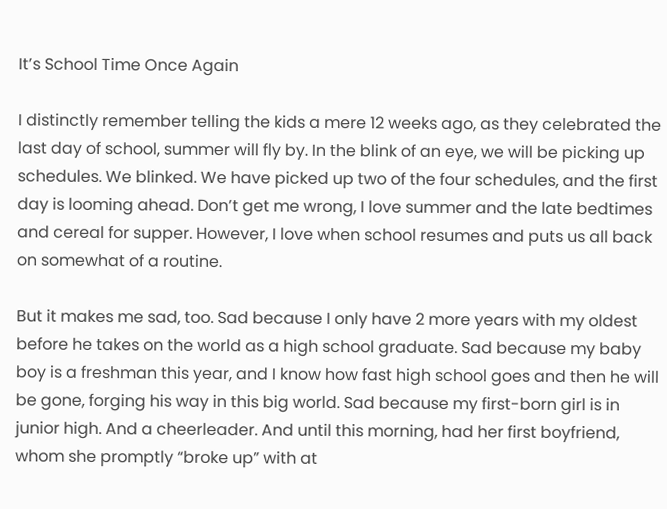It’s School Time Once Again

I distinctly remember telling the kids a mere 12 weeks ago, as they celebrated the last day of school, summer will fly by. In the blink of an eye, we will be picking up schedules. We blinked. We have picked up two of the four schedules, and the first day is looming ahead. Don’t get me wrong, I love summer and the late bedtimes and cereal for supper. However, I love when school resumes and puts us all back on somewhat of a routine.

But it makes me sad, too. Sad because I only have 2 more years with my oldest before he takes on the world as a high school graduate. Sad because my baby boy is a freshman this year, and I know how fast high school goes and then he will be gone, forging his way in this big world. Sad because my first-born girl is in junior high. And a cheerleader. And until this morning, had her first boyfriend, whom she promptly “broke up” with at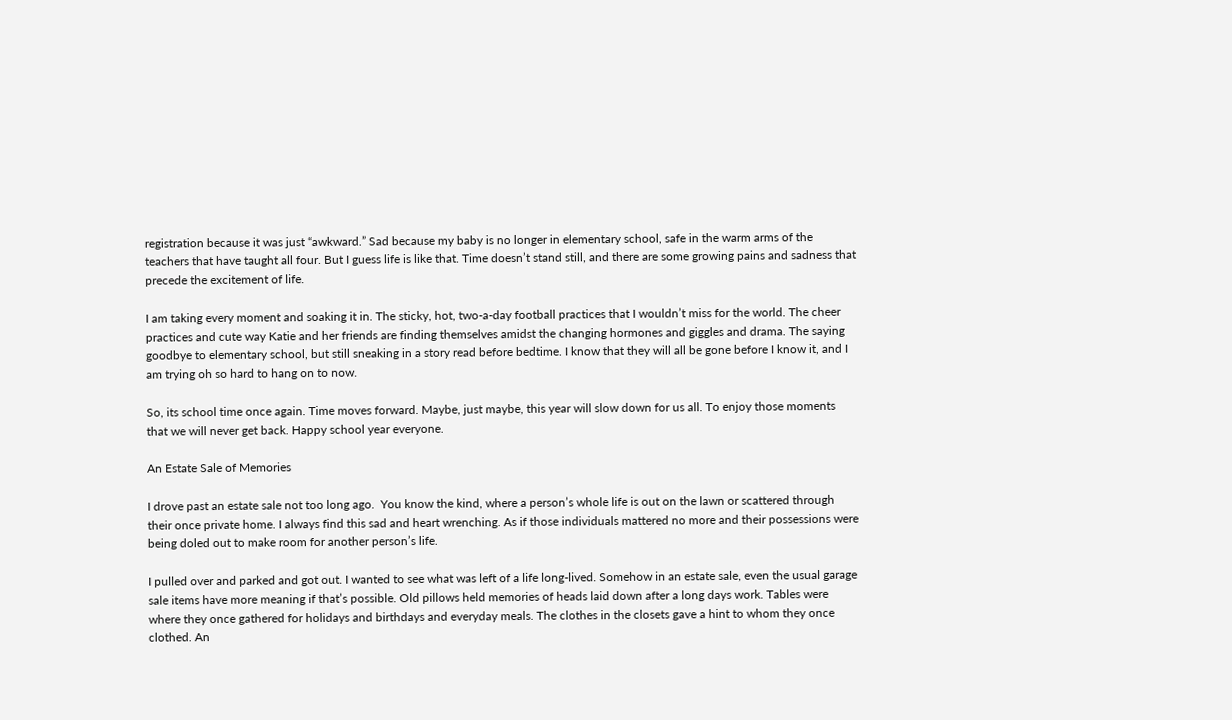registration because it was just “awkward.” Sad because my baby is no longer in elementary school, safe in the warm arms of the teachers that have taught all four. But I guess life is like that. Time doesn’t stand still, and there are some growing pains and sadness that precede the excitement of life.

I am taking every moment and soaking it in. The sticky, hot, two-a-day football practices that I wouldn’t miss for the world. The cheer practices and cute way Katie and her friends are finding themselves amidst the changing hormones and giggles and drama. The saying goodbye to elementary school, but still sneaking in a story read before bedtime. I know that they will all be gone before I know it, and I am trying oh so hard to hang on to now.

So, its school time once again. Time moves forward. Maybe, just maybe, this year will slow down for us all. To enjoy those moments that we will never get back. Happy school year everyone.

An Estate Sale of Memories

I drove past an estate sale not too long ago.  You know the kind, where a person’s whole life is out on the lawn or scattered through their once private home. I always find this sad and heart wrenching. As if those individuals mattered no more and their possessions were being doled out to make room for another person’s life.

I pulled over and parked and got out. I wanted to see what was left of a life long-lived. Somehow in an estate sale, even the usual garage sale items have more meaning if that’s possible. Old pillows held memories of heads laid down after a long days work. Tables were where they once gathered for holidays and birthdays and everyday meals. The clothes in the closets gave a hint to whom they once clothed. An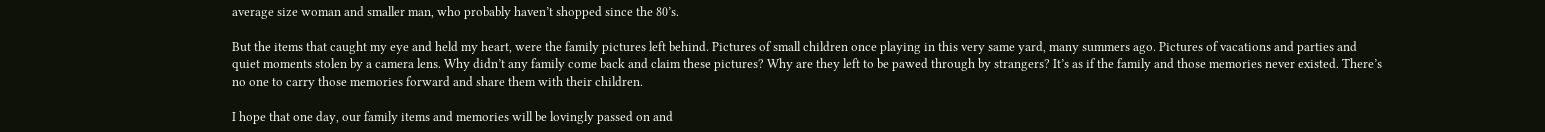average size woman and smaller man, who probably haven’t shopped since the 80’s.

But the items that caught my eye and held my heart, were the family pictures left behind. Pictures of small children once playing in this very same yard, many summers ago. Pictures of vacations and parties and quiet moments stolen by a camera lens. Why didn’t any family come back and claim these pictures? Why are they left to be pawed through by strangers? It’s as if the family and those memories never existed. There’s no one to carry those memories forward and share them with their children.

I hope that one day, our family items and memories will be lovingly passed on and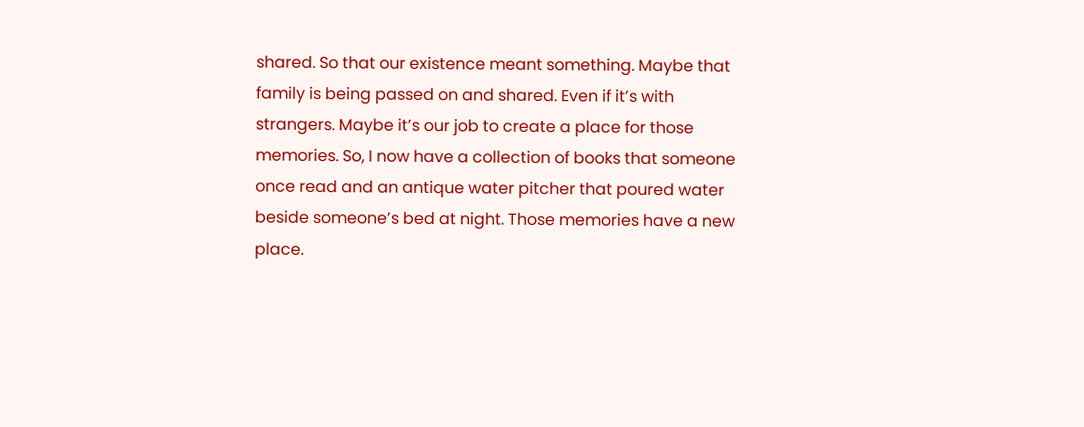shared. So that our existence meant something. Maybe that family is being passed on and shared. Even if it’s with strangers. Maybe it’s our job to create a place for those memories. So, I now have a collection of books that someone once read and an antique water pitcher that poured water beside someone’s bed at night. Those memories have a new place.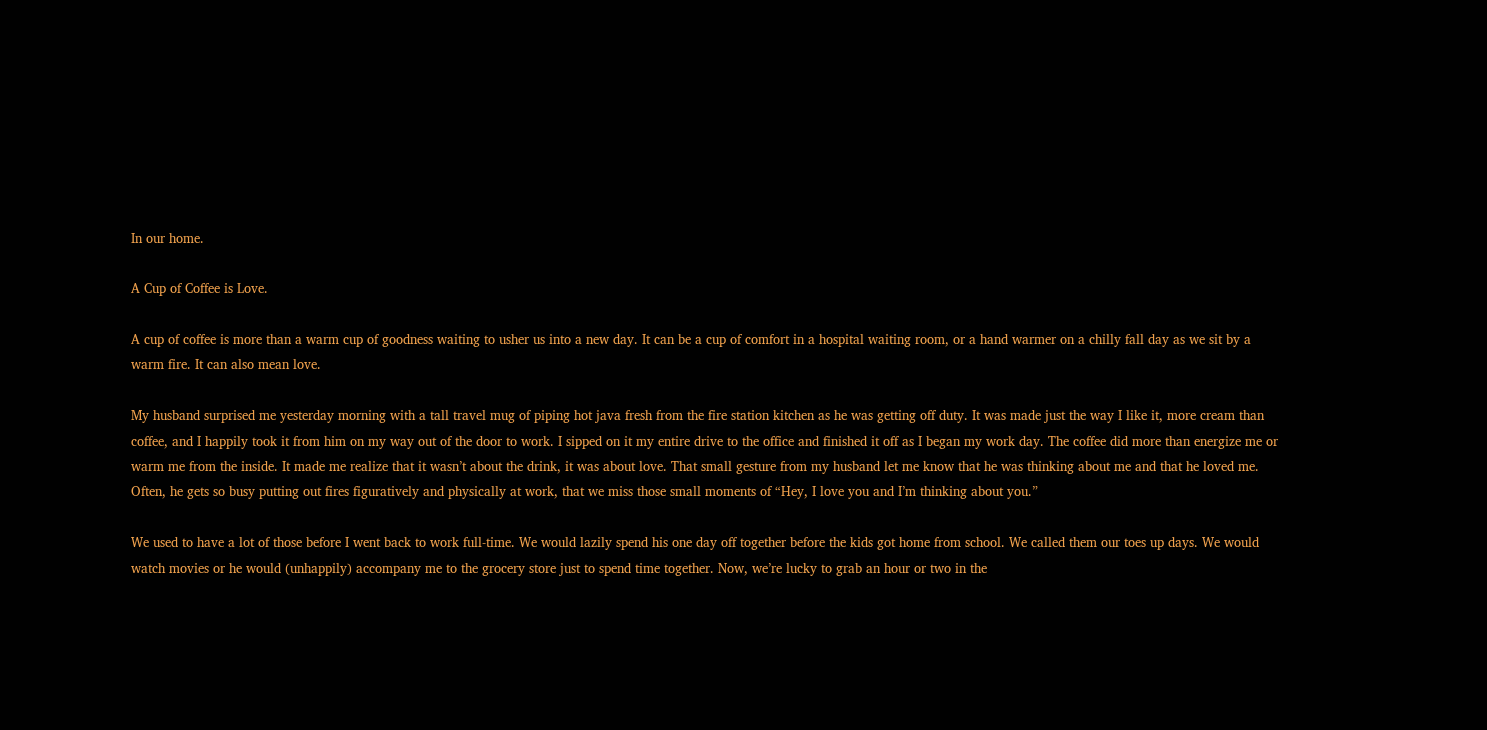In our home.

A Cup of Coffee is Love.

A cup of coffee is more than a warm cup of goodness waiting to usher us into a new day. It can be a cup of comfort in a hospital waiting room, or a hand warmer on a chilly fall day as we sit by a warm fire. It can also mean love.

My husband surprised me yesterday morning with a tall travel mug of piping hot java fresh from the fire station kitchen as he was getting off duty. It was made just the way I like it, more cream than coffee, and I happily took it from him on my way out of the door to work. I sipped on it my entire drive to the office and finished it off as I began my work day. The coffee did more than energize me or warm me from the inside. It made me realize that it wasn’t about the drink, it was about love. That small gesture from my husband let me know that he was thinking about me and that he loved me. Often, he gets so busy putting out fires figuratively and physically at work, that we miss those small moments of “Hey, I love you and I’m thinking about you.”

We used to have a lot of those before I went back to work full-time. We would lazily spend his one day off together before the kids got home from school. We called them our toes up days. We would watch movies or he would (unhappily) accompany me to the grocery store just to spend time together. Now, we’re lucky to grab an hour or two in the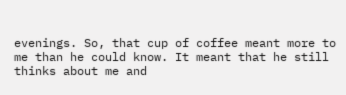evenings. So, that cup of coffee meant more to me than he could know. It meant that he still thinks about me and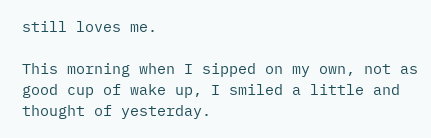still loves me.

This morning when I sipped on my own, not as good cup of wake up, I smiled a little and thought of yesterday.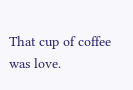That cup of coffee was love.